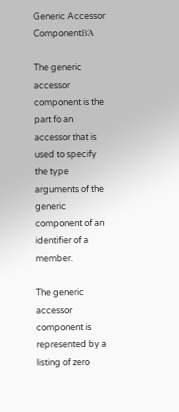Generic Accessor ComponentΒΆ

The generic accessor component is the part fo an accessor that is used to specify the type arguments of the generic component of an identifier of a member.

The generic accessor component is represented by a listing of zero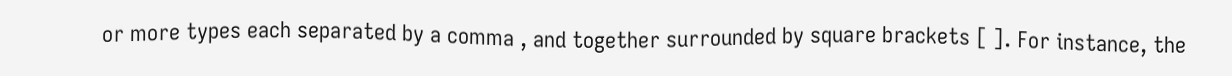or more types each separated by a comma , and together surrounded by square brackets [ ]. For instance, the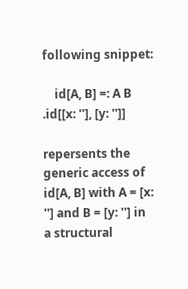following snippet:

    id[A, B] =: A B
.id[[x: ''], [y: '']]

repersents the generic access of id[A, B] with A = [x: ''] and B = [y: ''] in a structural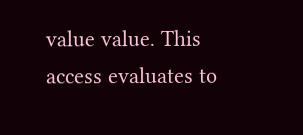value value. This access evaluates to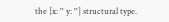the [x: '' y: ''] structural type.